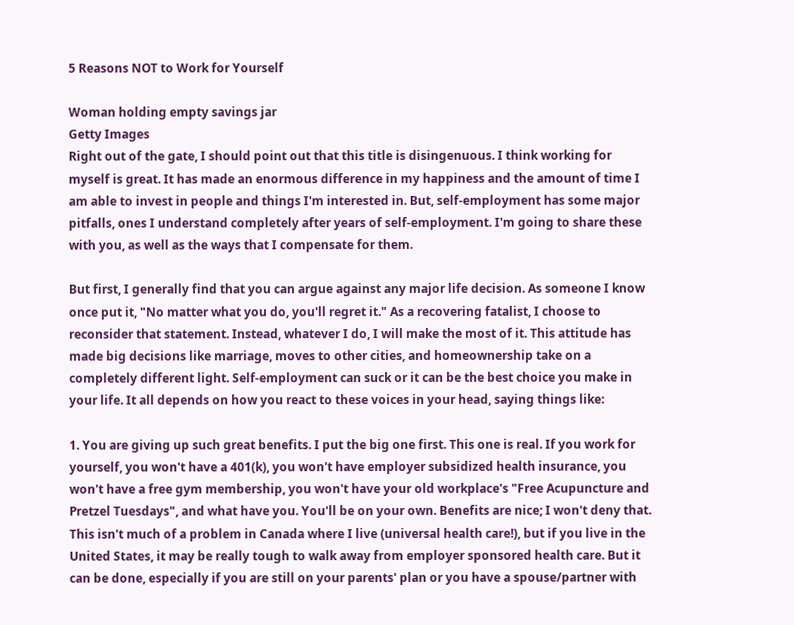5 Reasons NOT to Work for Yourself

Woman holding empty savings jar
Getty Images
Right out of the gate, I should point out that this title is disingenuous. I think working for myself is great. It has made an enormous difference in my happiness and the amount of time I am able to invest in people and things I'm interested in. But, self-employment has some major pitfalls, ones I understand completely after years of self-employment. I'm going to share these with you, as well as the ways that I compensate for them.

But first, I generally find that you can argue against any major life decision. As someone I know once put it, "No matter what you do, you'll regret it." As a recovering fatalist, I choose to reconsider that statement. Instead, whatever I do, I will make the most of it. This attitude has made big decisions like marriage, moves to other cities, and homeownership take on a completely different light. Self-employment can suck or it can be the best choice you make in your life. It all depends on how you react to these voices in your head, saying things like:

1. You are giving up such great benefits. I put the big one first. This one is real. If you work for yourself, you won't have a 401(k), you won't have employer subsidized health insurance, you won't have a free gym membership, you won't have your old workplace's "Free Acupuncture and Pretzel Tuesdays", and what have you. You'll be on your own. Benefits are nice; I won't deny that. This isn't much of a problem in Canada where I live (universal health care!), but if you live in the United States, it may be really tough to walk away from employer sponsored health care. But it can be done, especially if you are still on your parents' plan or you have a spouse/partner with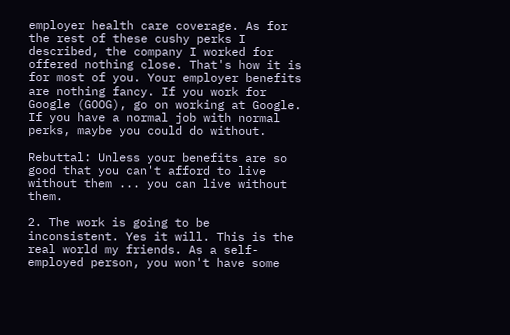employer health care coverage. As for the rest of these cushy perks I described, the company I worked for offered nothing close. That's how it is for most of you. Your employer benefits are nothing fancy. If you work for Google (GOOG), go on working at Google. If you have a normal job with normal perks, maybe you could do without.

Rebuttal: Unless your benefits are so good that you can't afford to live without them ... you can live without them.

2. The work is going to be inconsistent. Yes it will. This is the real world my friends. As a self-employed person, you won't have some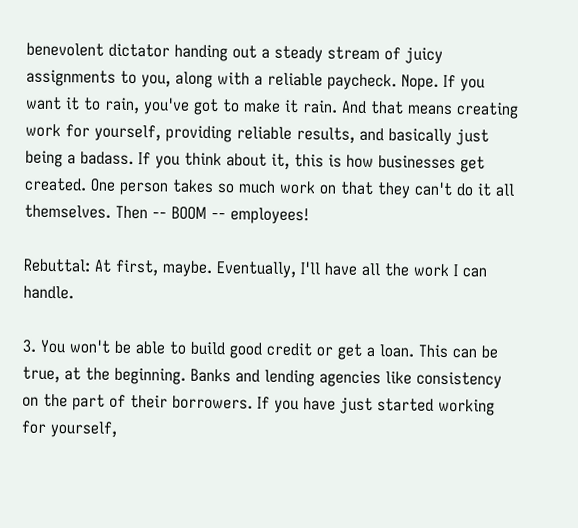benevolent dictator handing out a steady stream of juicy assignments to you, along with a reliable paycheck. Nope. If you want it to rain, you've got to make it rain. And that means creating work for yourself, providing reliable results, and basically just being a badass. If you think about it, this is how businesses get created. One person takes so much work on that they can't do it all themselves. Then -- BOOM -- employees!

Rebuttal: At first, maybe. Eventually, I'll have all the work I can handle.

3. You won't be able to build good credit or get a loan. This can be true, at the beginning. Banks and lending agencies like consistency on the part of their borrowers. If you have just started working for yourself,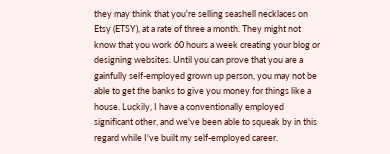they may think that you're selling seashell necklaces on Etsy (ETSY), at a rate of three a month. They might not know that you work 60 hours a week creating your blog or designing websites. Until you can prove that you are a gainfully self-employed grown up person, you may not be able to get the banks to give you money for things like a house. Luckily, I have a conventionally employed significant other, and we've been able to squeak by in this regard while I've built my self-employed career.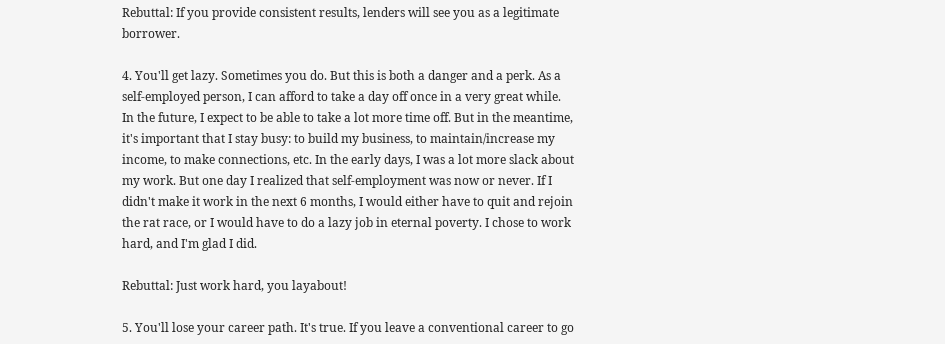Rebuttal: If you provide consistent results, lenders will see you as a legitimate borrower.

4. You'll get lazy. Sometimes you do. But this is both a danger and a perk. As a self-employed person, I can afford to take a day off once in a very great while. In the future, I expect to be able to take a lot more time off. But in the meantime, it's important that I stay busy: to build my business, to maintain/increase my income, to make connections, etc. In the early days, I was a lot more slack about my work. But one day I realized that self-employment was now or never. If I didn't make it work in the next 6 months, I would either have to quit and rejoin the rat race, or I would have to do a lazy job in eternal poverty. I chose to work hard, and I'm glad I did.

Rebuttal: Just work hard, you layabout!

5. You'll lose your career path. It's true. If you leave a conventional career to go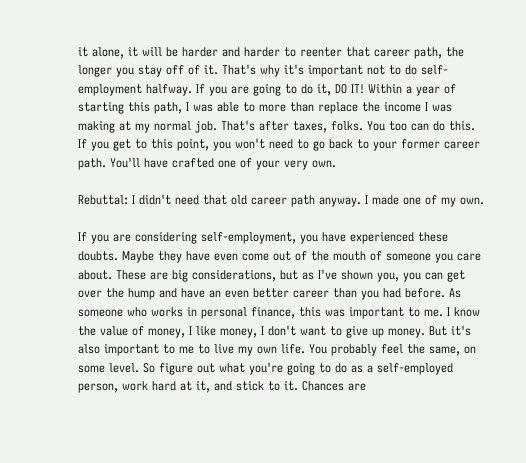it alone, it will be harder and harder to reenter that career path, the longer you stay off of it. That's why it's important not to do self-employment halfway. If you are going to do it, DO IT! Within a year of starting this path, I was able to more than replace the income I was making at my normal job. That's after taxes, folks. You too can do this. If you get to this point, you won't need to go back to your former career path. You'll have crafted one of your very own.

Rebuttal: I didn't need that old career path anyway. I made one of my own.

If you are considering self-employment, you have experienced these doubts. Maybe they have even come out of the mouth of someone you care about. These are big considerations, but as I've shown you, you can get over the hump and have an even better career than you had before. As someone who works in personal finance, this was important to me. I know the value of money, I like money, I don't want to give up money. But it's also important to me to live my own life. You probably feel the same, on some level. So figure out what you're going to do as a self-employed person, work hard at it, and stick to it. Chances are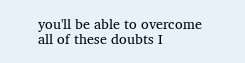you'll be able to overcome all of these doubts I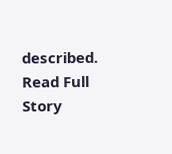described.
Read Full Story